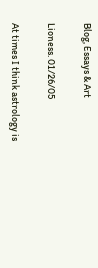Blog, Essays & Art

Lioness. 01/26/05

At times I think astrology is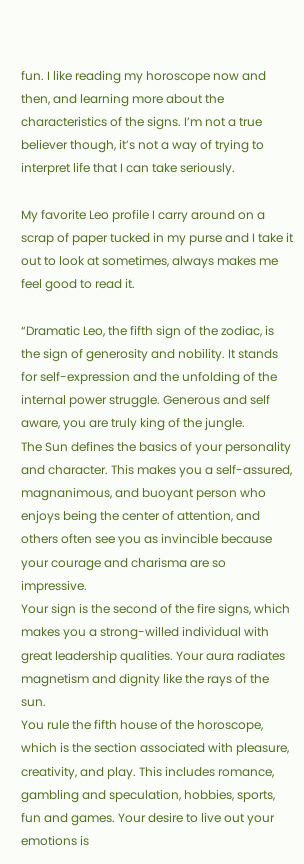fun. I like reading my horoscope now and then, and learning more about the characteristics of the signs. I’m not a true believer though, it’s not a way of trying to interpret life that I can take seriously.

My favorite Leo profile I carry around on a scrap of paper tucked in my purse and I take it out to look at sometimes, always makes me feel good to read it.

“Dramatic Leo, the fifth sign of the zodiac, is the sign of generosity and nobility. It stands for self-expression and the unfolding of the internal power struggle. Generous and self aware, you are truly king of the jungle.
The Sun defines the basics of your personality and character. This makes you a self-assured, magnanimous, and buoyant person who enjoys being the center of attention, and others often see you as invincible because your courage and charisma are so impressive.
Your sign is the second of the fire signs, which makes you a strong-willed individual with great leadership qualities. Your aura radiates magnetism and dignity like the rays of the sun.
You rule the fifth house of the horoscope, which is the section associated with pleasure, creativity, and play. This includes romance, gambling and speculation, hobbies, sports, fun and games. Your desire to live out your emotions is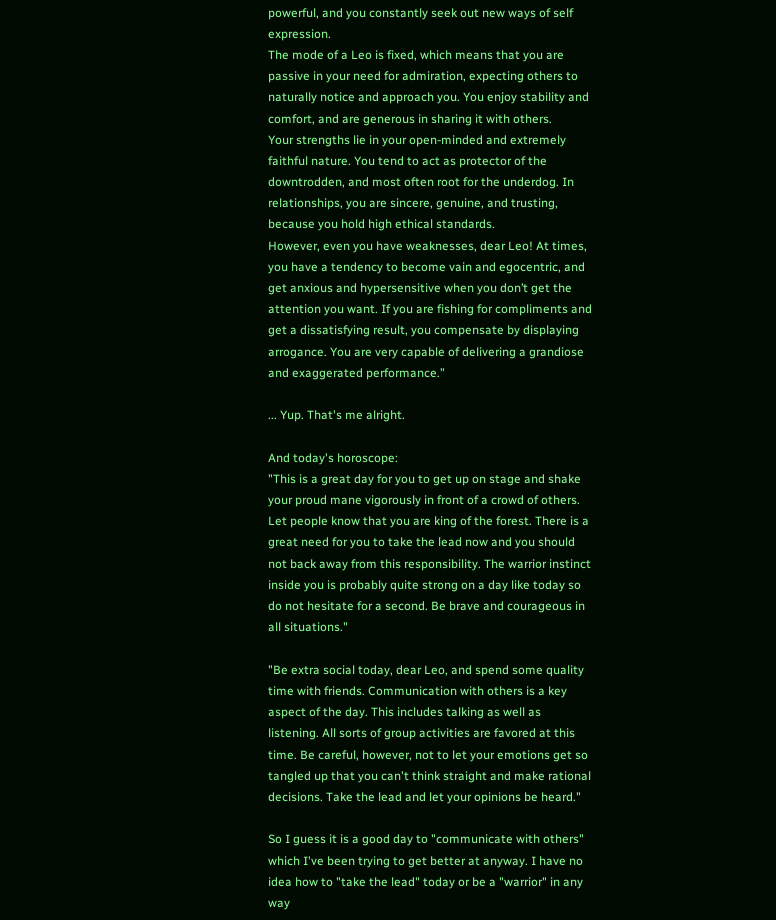powerful, and you constantly seek out new ways of self expression.
The mode of a Leo is fixed, which means that you are passive in your need for admiration, expecting others to naturally notice and approach you. You enjoy stability and comfort, and are generous in sharing it with others.
Your strengths lie in your open-minded and extremely faithful nature. You tend to act as protector of the downtrodden, and most often root for the underdog. In relationships, you are sincere, genuine, and trusting, because you hold high ethical standards.
However, even you have weaknesses, dear Leo! At times, you have a tendency to become vain and egocentric, and get anxious and hypersensitive when you don’t get the attention you want. If you are fishing for compliments and get a dissatisfying result, you compensate by displaying arrogance. You are very capable of delivering a grandiose and exaggerated performance.”

... Yup. That's me alright.

And today's horoscope:
"This is a great day for you to get up on stage and shake your proud mane vigorously in front of a crowd of others. Let people know that you are king of the forest. There is a great need for you to take the lead now and you should not back away from this responsibility. The warrior instinct inside you is probably quite strong on a day like today so do not hesitate for a second. Be brave and courageous in all situations."

"Be extra social today, dear Leo, and spend some quality time with friends. Communication with others is a key aspect of the day. This includes talking as well as listening. All sorts of group activities are favored at this time. Be careful, however, not to let your emotions get so tangled up that you can't think straight and make rational decisions. Take the lead and let your opinions be heard."

So I guess it is a good day to "communicate with others" which I've been trying to get better at anyway. I have no idea how to "take the lead" today or be a "warrior" in any way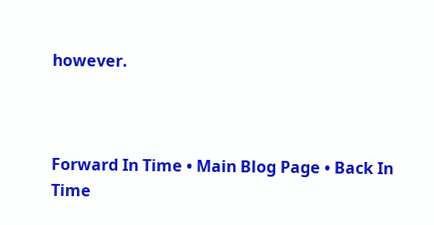however.



Forward In Time • Main Blog Page • Back In Time